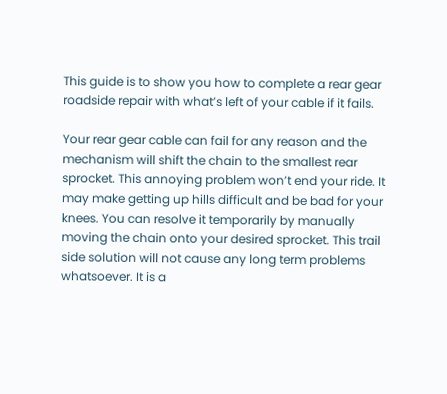This guide is to show you how to complete a rear gear roadside repair with what’s left of your cable if it fails.

Your rear gear cable can fail for any reason and the mechanism will shift the chain to the smallest rear sprocket. This annoying problem won’t end your ride. It may make getting up hills difficult and be bad for your knees. You can resolve it temporarily by manually moving the chain onto your desired sprocket. This trail side solution will not cause any long term problems whatsoever. It is a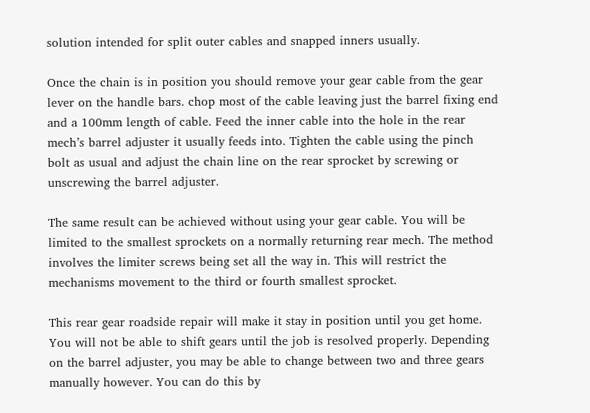solution intended for split outer cables and snapped inners usually.

Once the chain is in position you should remove your gear cable from the gear lever on the handle bars. chop most of the cable leaving just the barrel fixing end and a 100mm length of cable. Feed the inner cable into the hole in the rear mech’s barrel adjuster it usually feeds into. Tighten the cable using the pinch bolt as usual and adjust the chain line on the rear sprocket by screwing or unscrewing the barrel adjuster.

The same result can be achieved without using your gear cable. You will be limited to the smallest sprockets on a normally returning rear mech. The method involves the limiter screws being set all the way in. This will restrict the mechanisms movement to the third or fourth smallest sprocket.

This rear gear roadside repair will make it stay in position until you get home. You will not be able to shift gears until the job is resolved properly. Depending on the barrel adjuster, you may be able to change between two and three gears manually however. You can do this by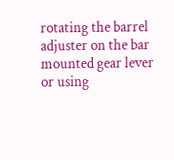rotating the barrel adjuster on the bar mounted gear lever or using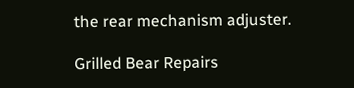the rear mechanism adjuster.

Grilled Bear Repairs